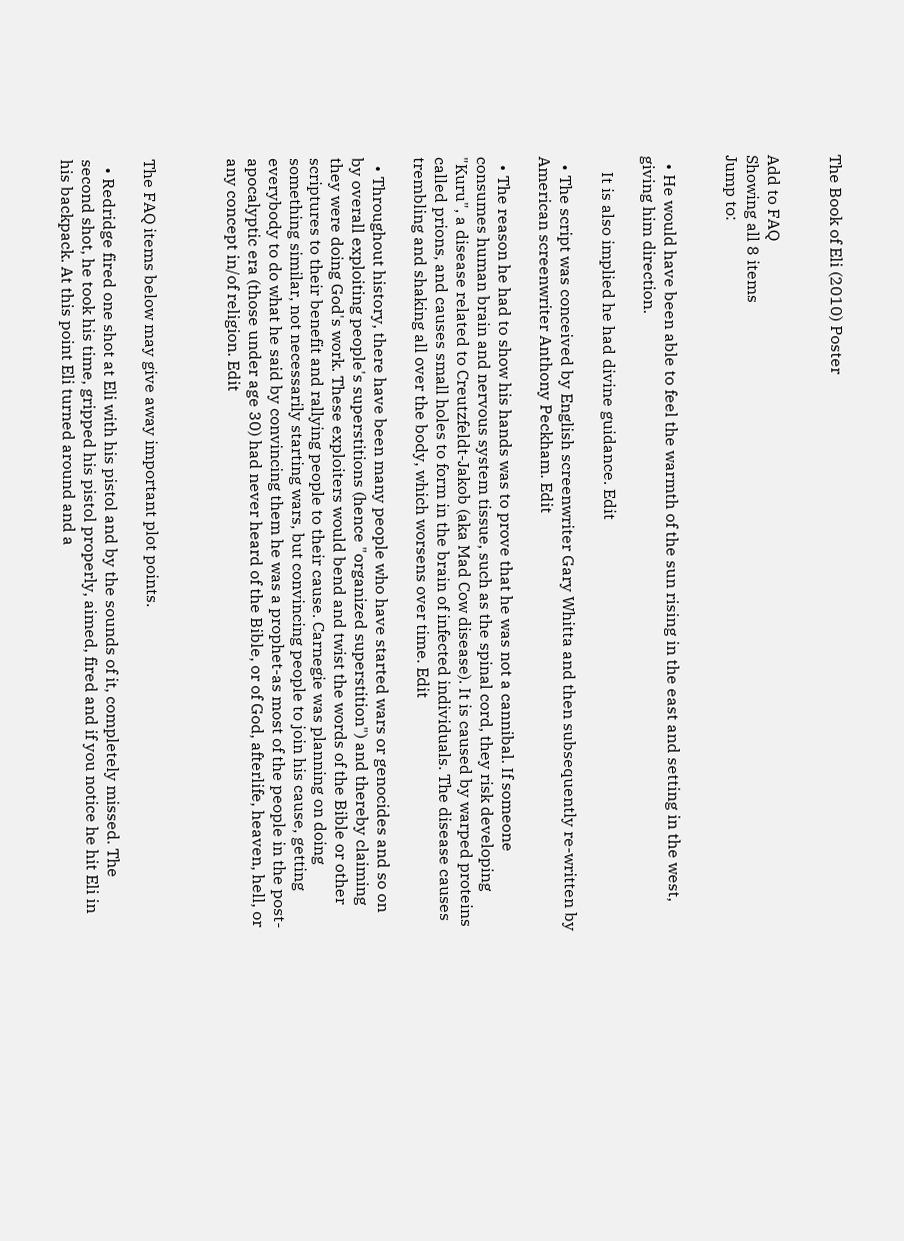The Book of Eli (2010) Poster


Add to FAQ
Showing all 8 items
Jump to:


  • He would have been able to feel the warmth of the sun rising in the east and setting in the west, giving him direction.

    It is also implied he had divine guidance. Edit

  • The script was conceived by English screenwriter Gary Whitta and then subsequently re-written by American screenwriter Anthony Peckham. Edit

  • The reason he had to show his hands was to prove that he was not a cannibal. If someone consumes human brain and nervous system tissue, such as the spinal cord, they risk developing "Kuru", a disease related to Creutzfeldt-Jakob (aka Mad Cow disease). It is caused by warped proteins called prions, and causes small holes to form in the brain of infected individuals. The disease causes trembling and shaking all over the body, which worsens over time. Edit

  • Throughout history, there have been many people who have started wars or genocides and so on by overall exploiting people's superstitions (hence "organized superstition") and thereby claiming they were doing God's work. These exploiters would bend and twist the words of the Bible or other scriptures to their benefit and rallying people to their cause. Carnegie was planning on doing something similar, not necessarily starting wars, but convincing people to join his cause, getting everybody to do what he said by convincing them he was a prophet-as most of the people in the post-apocalyptic era (those under age 30) had never heard of the Bible, or of God, afterlife, heaven, hell, or any concept in/of religion. Edit



The FAQ items below may give away important plot points.

  • Redridge fired one shot at Eli with his pistol and by the sounds of it, completely missed. The second shot, he took his time, gripped his pistol properly, aimed, fired and if you notice he hit Eli in his backpack. At this point Eli turned around and a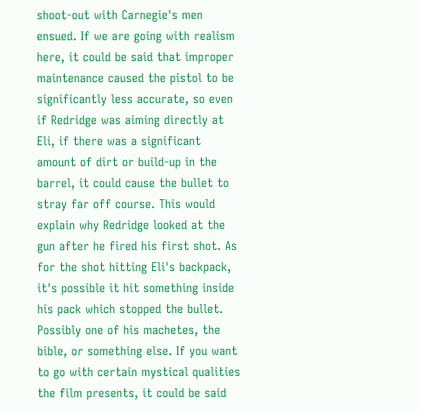shoot-out with Carnegie's men ensued. If we are going with realism here, it could be said that improper maintenance caused the pistol to be significantly less accurate, so even if Redridge was aiming directly at Eli, if there was a significant amount of dirt or build-up in the barrel, it could cause the bullet to stray far off course. This would explain why Redridge looked at the gun after he fired his first shot. As for the shot hitting Eli's backpack, it's possible it hit something inside his pack which stopped the bullet. Possibly one of his machetes, the bible, or something else. If you want to go with certain mystical qualities the film presents, it could be said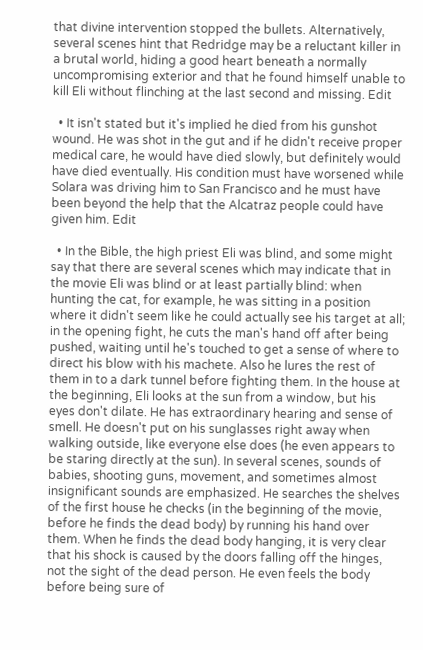that divine intervention stopped the bullets. Alternatively, several scenes hint that Redridge may be a reluctant killer in a brutal world, hiding a good heart beneath a normally uncompromising exterior and that he found himself unable to kill Eli without flinching at the last second and missing. Edit

  • It isn't stated but it's implied he died from his gunshot wound. He was shot in the gut and if he didn't receive proper medical care, he would have died slowly, but definitely would have died eventually. His condition must have worsened while Solara was driving him to San Francisco and he must have been beyond the help that the Alcatraz people could have given him. Edit

  • In the Bible, the high priest Eli was blind, and some might say that there are several scenes which may indicate that in the movie Eli was blind or at least partially blind: when hunting the cat, for example, he was sitting in a position where it didn't seem like he could actually see his target at all; in the opening fight, he cuts the man's hand off after being pushed, waiting until he's touched to get a sense of where to direct his blow with his machete. Also he lures the rest of them in to a dark tunnel before fighting them. In the house at the beginning, Eli looks at the sun from a window, but his eyes don't dilate. He has extraordinary hearing and sense of smell. He doesn't put on his sunglasses right away when walking outside, like everyone else does (he even appears to be staring directly at the sun). In several scenes, sounds of babies, shooting guns, movement, and sometimes almost insignificant sounds are emphasized. He searches the shelves of the first house he checks (in the beginning of the movie, before he finds the dead body) by running his hand over them. When he finds the dead body hanging, it is very clear that his shock is caused by the doors falling off the hinges, not the sight of the dead person. He even feels the body before being sure of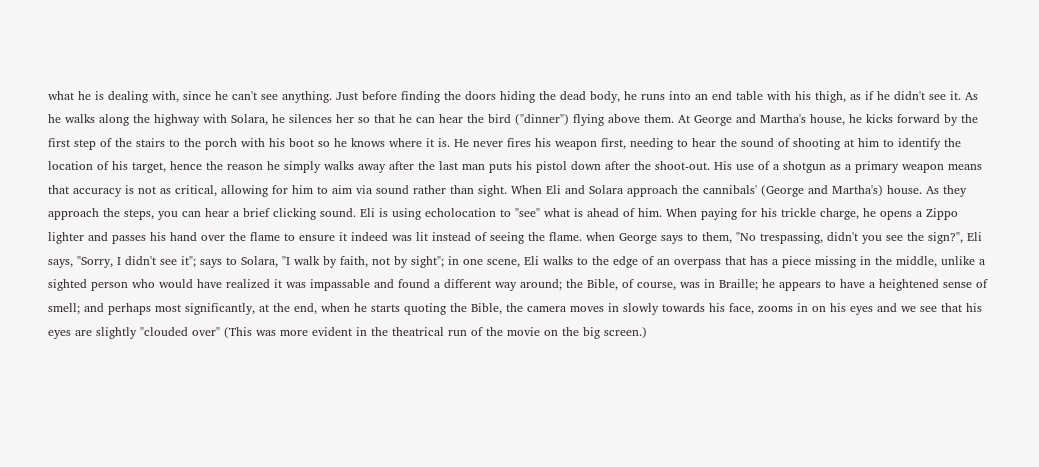what he is dealing with, since he can't see anything. Just before finding the doors hiding the dead body, he runs into an end table with his thigh, as if he didn't see it. As he walks along the highway with Solara, he silences her so that he can hear the bird ("dinner") flying above them. At George and Martha's house, he kicks forward by the first step of the stairs to the porch with his boot so he knows where it is. He never fires his weapon first, needing to hear the sound of shooting at him to identify the location of his target, hence the reason he simply walks away after the last man puts his pistol down after the shoot-out. His use of a shotgun as a primary weapon means that accuracy is not as critical, allowing for him to aim via sound rather than sight. When Eli and Solara approach the cannibals' (George and Martha's) house. As they approach the steps, you can hear a brief clicking sound. Eli is using echolocation to "see" what is ahead of him. When paying for his trickle charge, he opens a Zippo lighter and passes his hand over the flame to ensure it indeed was lit instead of seeing the flame. when George says to them, "No trespassing, didn't you see the sign?", Eli says, "Sorry, I didn't see it"; says to Solara, "I walk by faith, not by sight"; in one scene, Eli walks to the edge of an overpass that has a piece missing in the middle, unlike a sighted person who would have realized it was impassable and found a different way around; the Bible, of course, was in Braille; he appears to have a heightened sense of smell; and perhaps most significantly, at the end, when he starts quoting the Bible, the camera moves in slowly towards his face, zooms in on his eyes and we see that his eyes are slightly "clouded over" (This was more evident in the theatrical run of the movie on the big screen.)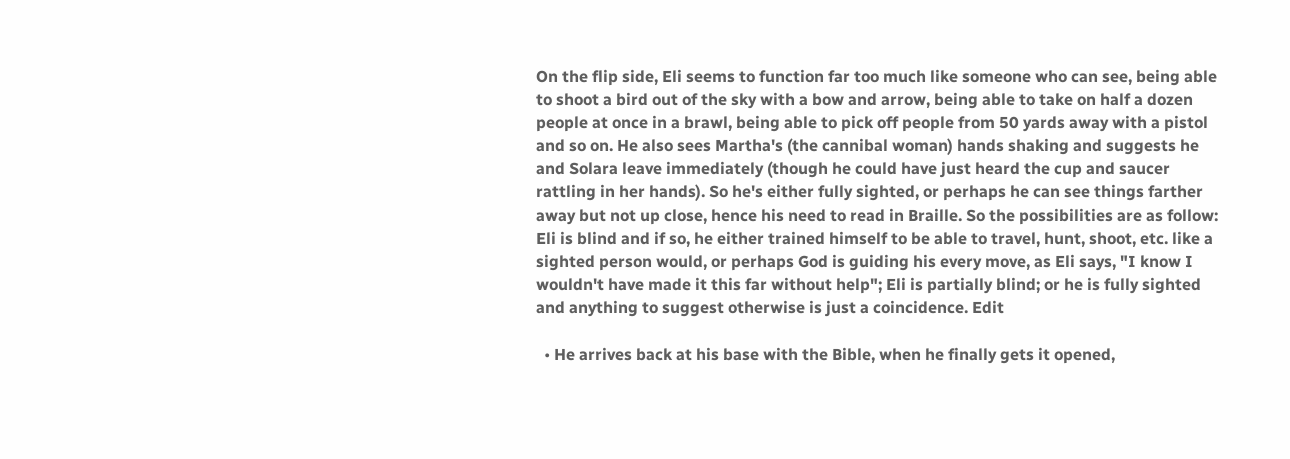On the flip side, Eli seems to function far too much like someone who can see, being able to shoot a bird out of the sky with a bow and arrow, being able to take on half a dozen people at once in a brawl, being able to pick off people from 50 yards away with a pistol and so on. He also sees Martha's (the cannibal woman) hands shaking and suggests he and Solara leave immediately (though he could have just heard the cup and saucer rattling in her hands). So he's either fully sighted, or perhaps he can see things farther away but not up close, hence his need to read in Braille. So the possibilities are as follow: Eli is blind and if so, he either trained himself to be able to travel, hunt, shoot, etc. like a sighted person would, or perhaps God is guiding his every move, as Eli says, "I know I wouldn't have made it this far without help"; Eli is partially blind; or he is fully sighted and anything to suggest otherwise is just a coincidence. Edit

  • He arrives back at his base with the Bible, when he finally gets it opened,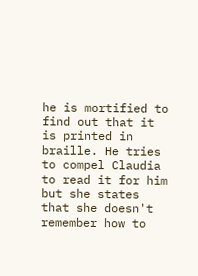he is mortified to find out that it is printed in braille. He tries to compel Claudia to read it for him but she states that she doesn't remember how to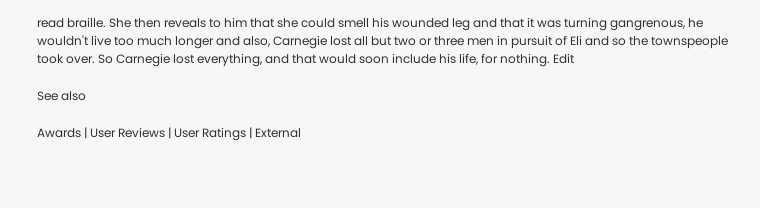read braille. She then reveals to him that she could smell his wounded leg and that it was turning gangrenous, he wouldn't live too much longer and also, Carnegie lost all but two or three men in pursuit of Eli and so the townspeople took over. So Carnegie lost everything, and that would soon include his life, for nothing. Edit

See also

Awards | User Reviews | User Ratings | External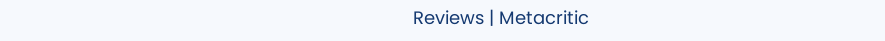Reviews | Metacritic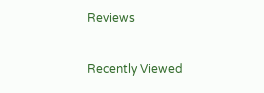Reviews

Recently Viewed